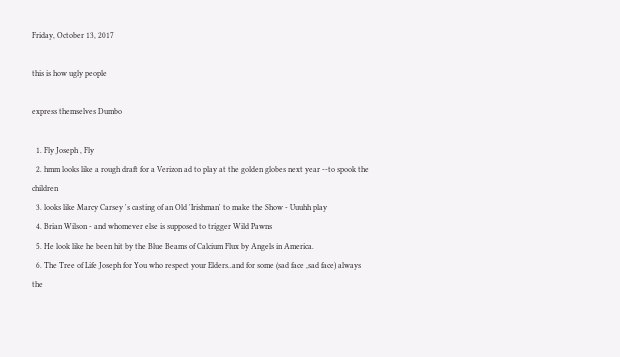Friday, October 13, 2017

this is how ugly people

express themselves Dumbo

  1. Fly Joseph , Fly
  2. hmm looks like a rough draft for a Verizon ad to play at the golden globes next year --to spook the children
  3. looks like Marcy Carsey 's casting of an Old 'Irishman' to make the Show - Uuuhh play
  4. Brian Wilson - and whomever else is supposed to trigger Wild Pawns
  5. He look like he been hit by the Blue Beams of Calcium Flux by Angels in America.
  6. The Tree of Life Joseph for You who respect your Elders..and for some (sad face ,sad face) always the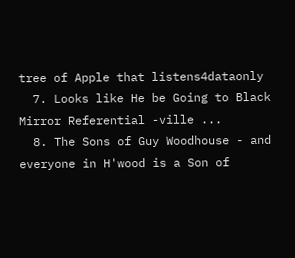tree of Apple that listens4dataonly
  7. Looks like He be Going to Black Mirror Referential -ville ...
  8. The Sons of Guy Woodhouse - and everyone in H'wood is a Son of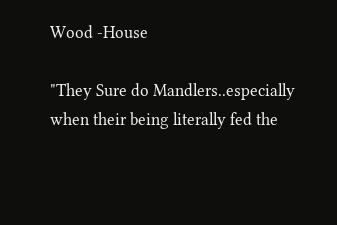Wood -House

"They Sure do Mandlers..especially when their being literally fed the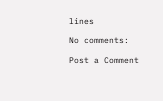lines

No comments:

Post a Comment